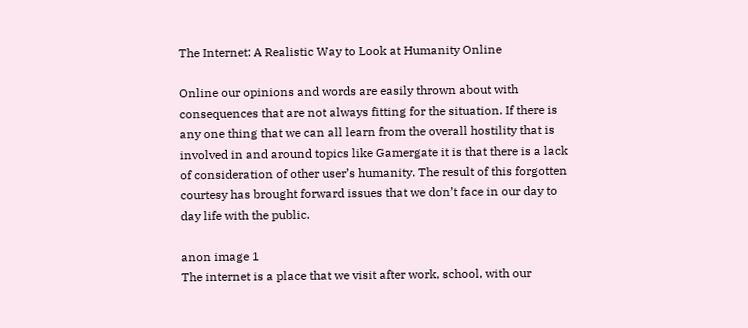The Internet: A Realistic Way to Look at Humanity Online

Online our opinions and words are easily thrown about with consequences that are not always fitting for the situation. If there is any one thing that we can all learn from the overall hostility that is involved in and around topics like Gamergate it is that there is a lack of consideration of other user’s humanity. The result of this forgotten courtesy has brought forward issues that we don’t face in our day to day life with the public.

anon image 1
The internet is a place that we visit after work, school, with our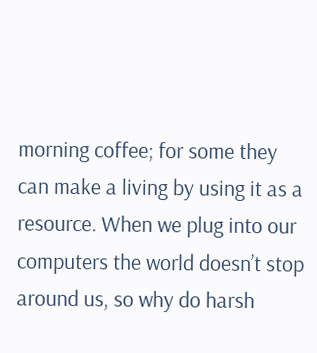morning coffee; for some they can make a living by using it as a resource. When we plug into our computers the world doesn’t stop around us, so why do harsh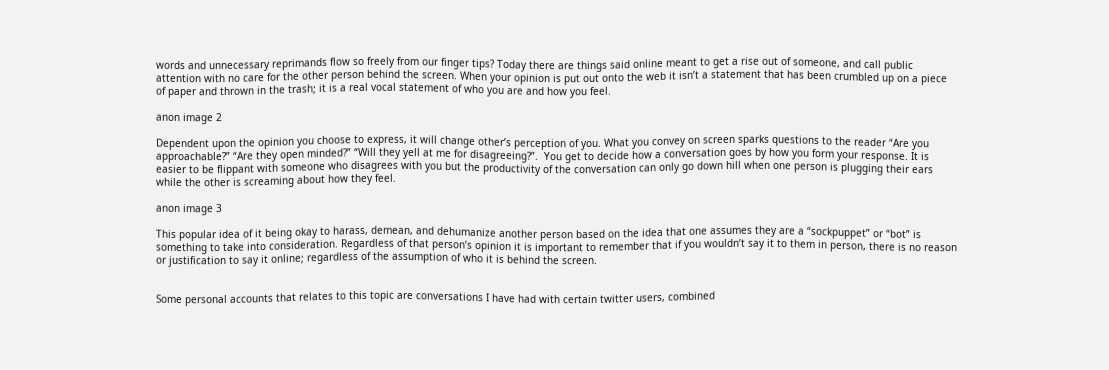words and unnecessary reprimands flow so freely from our finger tips? Today there are things said online meant to get a rise out of someone, and call public attention with no care for the other person behind the screen. When your opinion is put out onto the web it isn’t a statement that has been crumbled up on a piece of paper and thrown in the trash; it is a real vocal statement of who you are and how you feel.

anon image 2

Dependent upon the opinion you choose to express, it will change other’s perception of you. What you convey on screen sparks questions to the reader “Are you approachable?” “Are they open minded?” “Will they yell at me for disagreeing?”.  You get to decide how a conversation goes by how you form your response. It is easier to be flippant with someone who disagrees with you but the productivity of the conversation can only go down hill when one person is plugging their ears while the other is screaming about how they feel.

anon image 3

This popular idea of it being okay to harass, demean, and dehumanize another person based on the idea that one assumes they are a “sockpuppet” or “bot” is something to take into consideration. Regardless of that person’s opinion it is important to remember that if you wouldn’t say it to them in person, there is no reason or justification to say it online; regardless of the assumption of who it is behind the screen.


Some personal accounts that relates to this topic are conversations I have had with certain twitter users, combined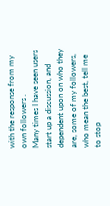with the response from my own followers .
Many times I have seen users start up a discussion, and dependent upon on who they are, some of my followers, who mean the best, tell me to stop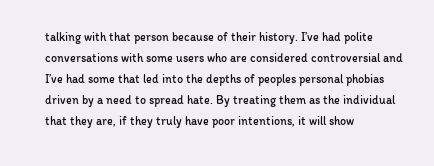talking with that person because of their history. I’ve had polite conversations with some users who are considered controversial and I’ve had some that led into the depths of peoples personal phobias driven by a need to spread hate. By treating them as the individual that they are, if they truly have poor intentions, it will show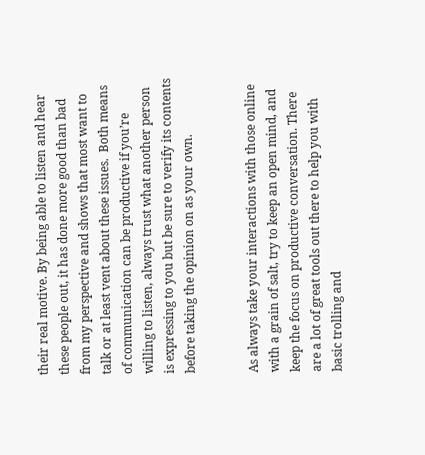their real motive. By being able to listen and hear these people out, it has done more good than bad from my perspective and shows that most want to talk or at least vent about these issues.  Both means of communication can be productive if you’re willing to listen, always trust what another person is expressing to you but be sure to verify its contents before taking the opinion on as your own.


As always take your interactions with those online with a grain of salt, try to keep an open mind, and keep the focus on productive conversation. There are a lot of great tools out there to help you with basic trolling and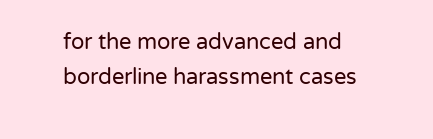for the more advanced and borderline harassment cases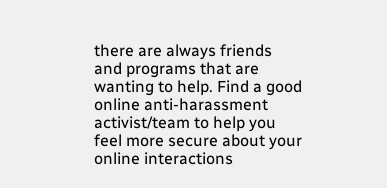there are always friends and programs that are wanting to help. Find a good online anti-harassment activist/team to help you feel more secure about your online interactions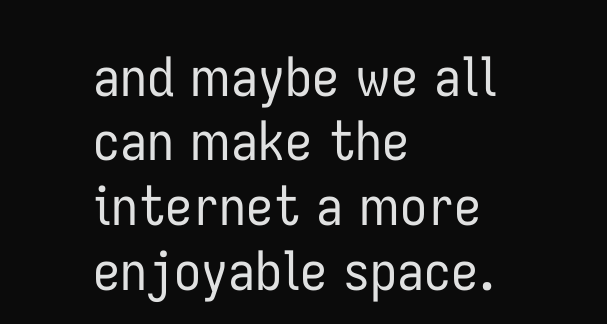and maybe we all can make the internet a more enjoyable space.